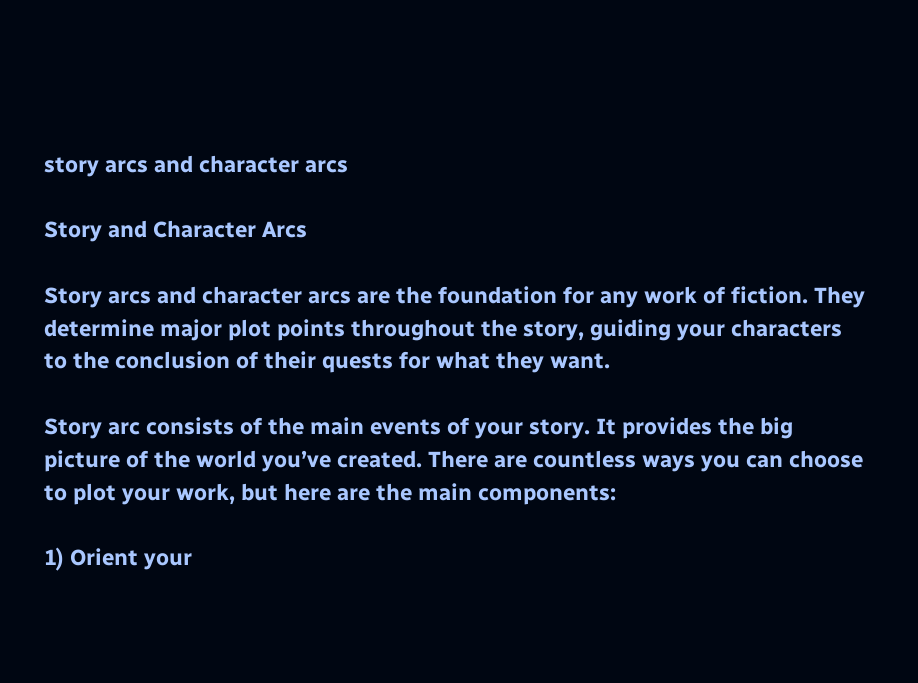story arcs and character arcs

Story and Character Arcs

Story arcs and character arcs are the foundation for any work of fiction. They determine major plot points throughout the story, guiding your characters to the conclusion of their quests for what they want.

Story arc consists of the main events of your story. It provides the big picture of the world you’ve created. There are countless ways you can choose to plot your work, but here are the main components:

1) Orient your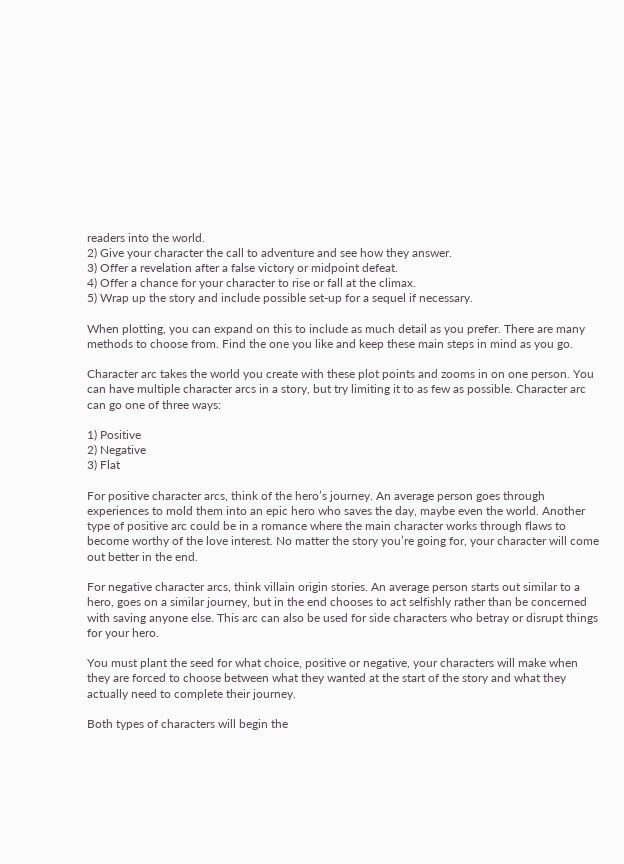readers into the world.
2) Give your character the call to adventure and see how they answer.
3) Offer a revelation after a false victory or midpoint defeat.
4) Offer a chance for your character to rise or fall at the climax.
5) Wrap up the story and include possible set-up for a sequel if necessary.

When plotting, you can expand on this to include as much detail as you prefer. There are many methods to choose from. Find the one you like and keep these main steps in mind as you go.

Character arc takes the world you create with these plot points and zooms in on one person. You can have multiple character arcs in a story, but try limiting it to as few as possible. Character arc can go one of three ways:

1) Positive
2) Negative
3) Flat

For positive character arcs, think of the hero’s journey. An average person goes through experiences to mold them into an epic hero who saves the day, maybe even the world. Another type of positive arc could be in a romance where the main character works through flaws to become worthy of the love interest. No matter the story you’re going for, your character will come out better in the end.

For negative character arcs, think villain origin stories. An average person starts out similar to a hero, goes on a similar journey, but in the end chooses to act selfishly rather than be concerned with saving anyone else. This arc can also be used for side characters who betray or disrupt things for your hero.

You must plant the seed for what choice, positive or negative, your characters will make when they are forced to choose between what they wanted at the start of the story and what they actually need to complete their journey.

Both types of characters will begin the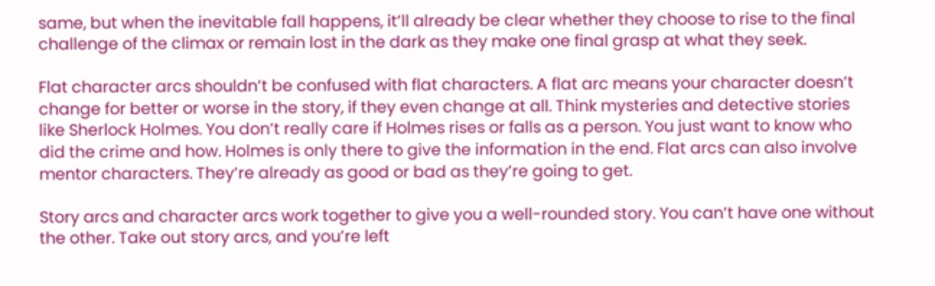same, but when the inevitable fall happens, it’ll already be clear whether they choose to rise to the final challenge of the climax or remain lost in the dark as they make one final grasp at what they seek.

Flat character arcs shouldn’t be confused with flat characters. A flat arc means your character doesn’t change for better or worse in the story, if they even change at all. Think mysteries and detective stories like Sherlock Holmes. You don’t really care if Holmes rises or falls as a person. You just want to know who did the crime and how. Holmes is only there to give the information in the end. Flat arcs can also involve mentor characters. They’re already as good or bad as they’re going to get.

Story arcs and character arcs work together to give you a well-rounded story. You can’t have one without the other. Take out story arcs, and you’re left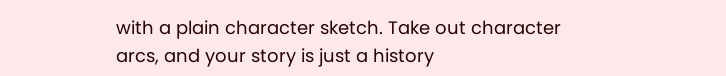with a plain character sketch. Take out character arcs, and your story is just a history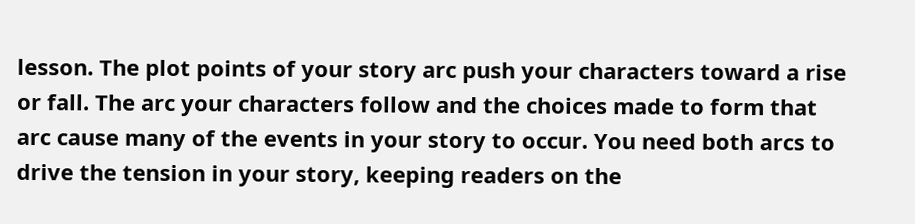lesson. The plot points of your story arc push your characters toward a rise or fall. The arc your characters follow and the choices made to form that arc cause many of the events in your story to occur. You need both arcs to drive the tension in your story, keeping readers on the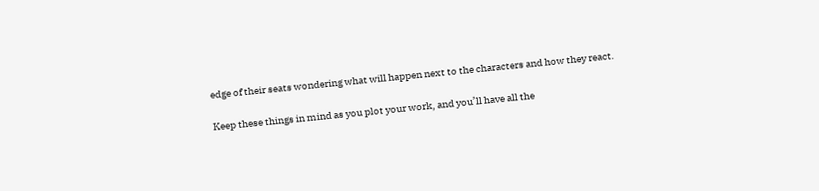edge of their seats wondering what will happen next to the characters and how they react.

Keep these things in mind as you plot your work, and you’ll have all the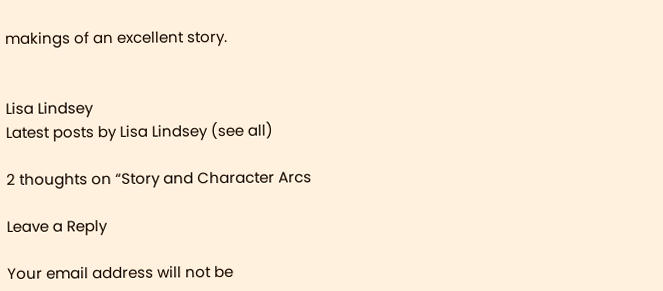makings of an excellent story.


Lisa Lindsey
Latest posts by Lisa Lindsey (see all)

2 thoughts on “Story and Character Arcs

Leave a Reply

Your email address will not be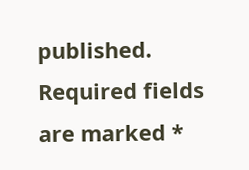published. Required fields are marked *